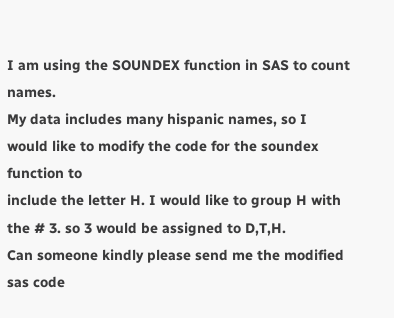I am using the SOUNDEX function in SAS to count names.
My data includes many hispanic names, so I would like to modify the code for the soundex function to
include the letter H. I would like to group H with the # 3. so 3 would be assigned to D,T,H.
Can someone kindly please send me the modified sas code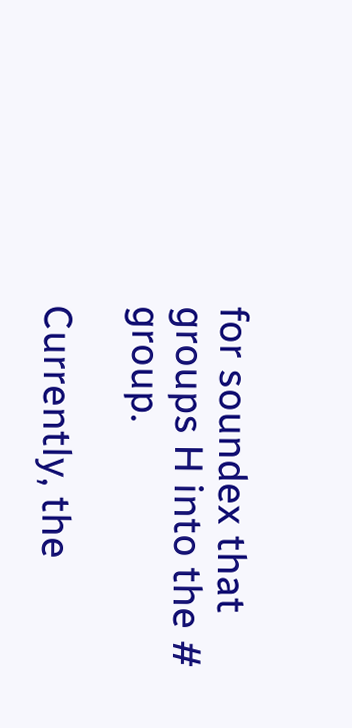for soundex that groups H into the # group.

Currently, the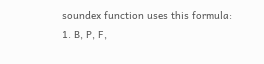soundex function uses this formula:
1. B, P, F,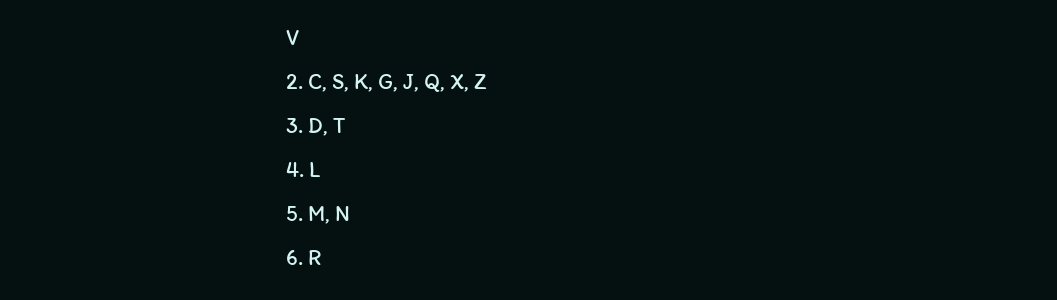V
2. C, S, K, G, J, Q, X, Z
3. D, T
4. L
5. M, N
6. R